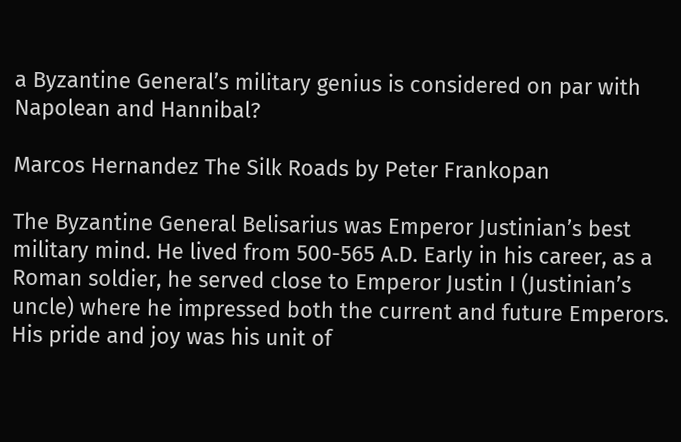a Byzantine General’s military genius is considered on par with Napolean and Hannibal?

Marcos Hernandez The Silk Roads by Peter Frankopan

The Byzantine General Belisarius was Emperor Justinian’s best military mind. He lived from 500-565 A.D. Early in his career, as a Roman soldier, he served close to Emperor Justin I (Justinian’s uncle) where he impressed both the current and future Emperors. His pride and joy was his unit of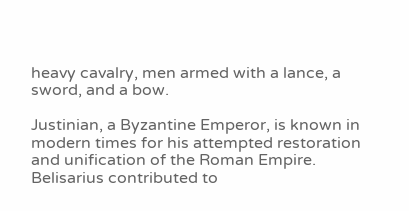heavy cavalry, men armed with a lance, a sword, and a bow.

Justinian, a Byzantine Emperor, is known in modern times for his attempted restoration and unification of the Roman Empire. Belisarius contributed to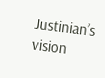Justinian’s vision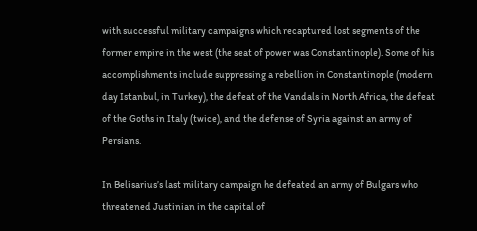with successful military campaigns which recaptured lost segments of the former empire in the west (the seat of power was Constantinople). Some of his accomplishments include suppressing a rebellion in Constantinople (modern day Istanbul, in Turkey), the defeat of the Vandals in North Africa, the defeat of the Goths in Italy (twice), and the defense of Syria against an army of Persians.

In Belisarius’s last military campaign he defeated an army of Bulgars who threatened Justinian in the capital of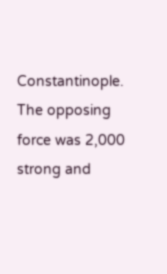Constantinople. The opposing force was 2,000 strong and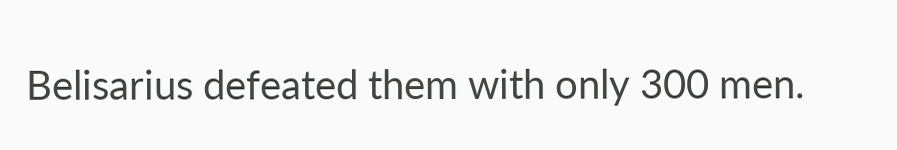Belisarius defeated them with only 300 men.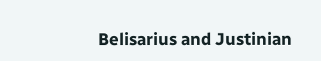Belisarius and Justinian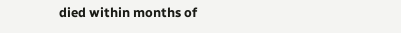died within months of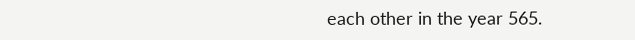each other in the year 565.